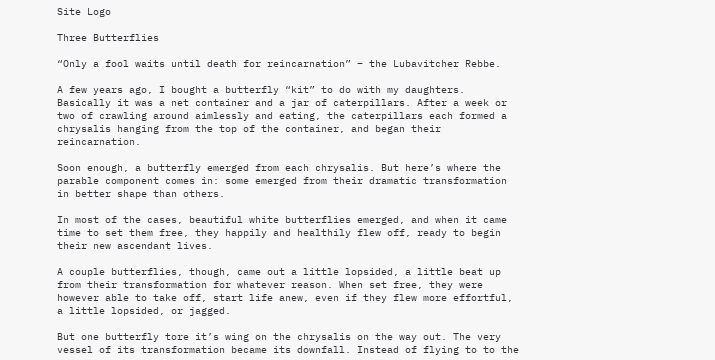Site Logo

Three Butterflies

“Only a fool waits until death for reincarnation” – the Lubavitcher Rebbe.

A few years ago, I bought a butterfly “kit” to do with my daughters. Basically it was a net container and a jar of caterpillars. After a week or two of crawling around aimlessly and eating, the caterpillars each formed a chrysalis hanging from the top of the container, and began their reincarnation.

Soon enough, a butterfly emerged from each chrysalis. But here’s where the parable component comes in: some emerged from their dramatic transformation in better shape than others.

In most of the cases, beautiful white butterflies emerged, and when it came time to set them free, they happily and healthily flew off, ready to begin their new ascendant lives.

A couple butterflies, though, came out a little lopsided, a little beat up from their transformation for whatever reason. When set free, they were however able to take off, start life anew, even if they flew more effortful, a little lopsided, or jagged.

But one butterfly tore it’s wing on the chrysalis on the way out. The very vessel of its transformation became its downfall. Instead of flying to to the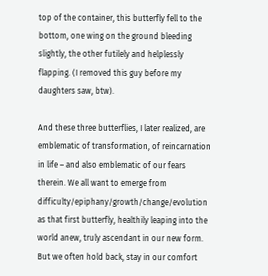top of the container, this butterfly fell to the bottom, one wing on the ground bleeding slightly, the other futilely and helplessly flapping. (I removed this guy before my daughters saw, btw).

And these three butterflies, I later realized, are emblematic of transformation, of reincarnation in life – and also emblematic of our fears therein. We all want to emerge from difficulty/epiphany/growth/change/evolution as that first butterfly, healthily leaping into the world anew, truly ascendant in our new form. But we often hold back, stay in our comfort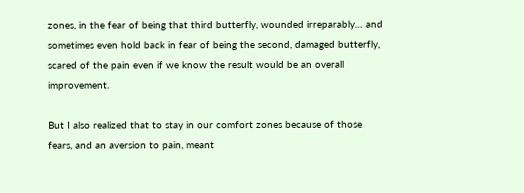zones, in the fear of being that third butterfly, wounded irreparably… and sometimes even hold back in fear of being the second, damaged butterfly, scared of the pain even if we know the result would be an overall improvement.

But I also realized that to stay in our comfort zones because of those fears, and an aversion to pain, meant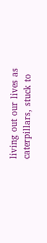living out our lives as caterpillars, stuck to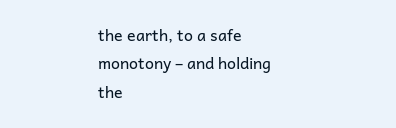the earth, to a safe monotony – and holding the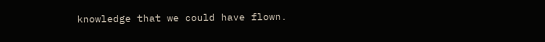knowledge that we could have flown.